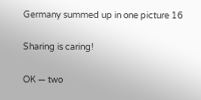Germany summed up in one picture 16

Sharing is caring!

OK — two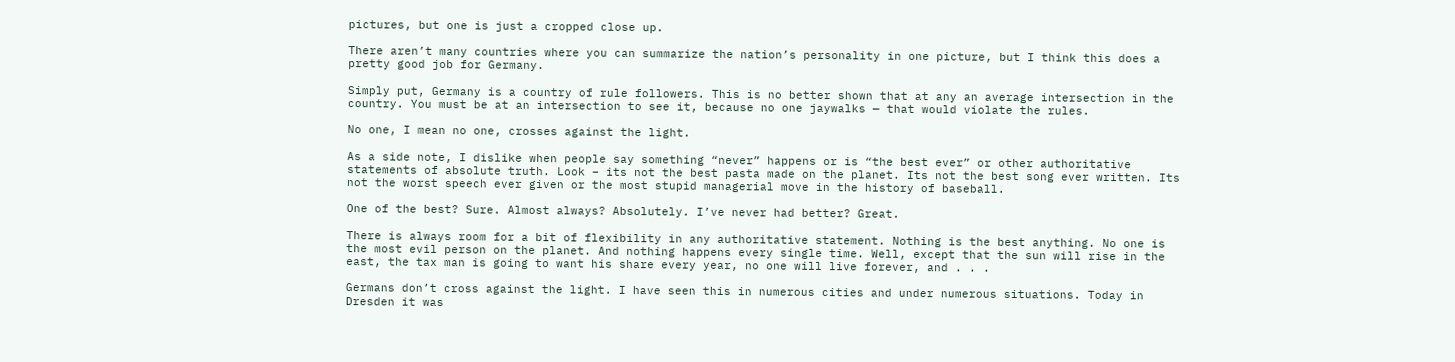pictures, but one is just a cropped close up.

There aren’t many countries where you can summarize the nation’s personality in one picture, but I think this does a pretty good job for Germany.

Simply put, Germany is a country of rule followers. This is no better shown that at any an average intersection in the country. You must be at an intersection to see it, because no one jaywalks — that would violate the rules.

No one, I mean no one, crosses against the light.

As a side note, I dislike when people say something “never” happens or is “the best ever” or other authoritative statements of absolute truth. Look – its not the best pasta made on the planet. Its not the best song ever written. Its not the worst speech ever given or the most stupid managerial move in the history of baseball.

One of the best? Sure. Almost always? Absolutely. I’ve never had better? Great.

There is always room for a bit of flexibility in any authoritative statement. Nothing is the best anything. No one is the most evil person on the planet. And nothing happens every single time. Well, except that the sun will rise in the east, the tax man is going to want his share every year, no one will live forever, and . . .

Germans don’t cross against the light. I have seen this in numerous cities and under numerous situations. Today in Dresden it was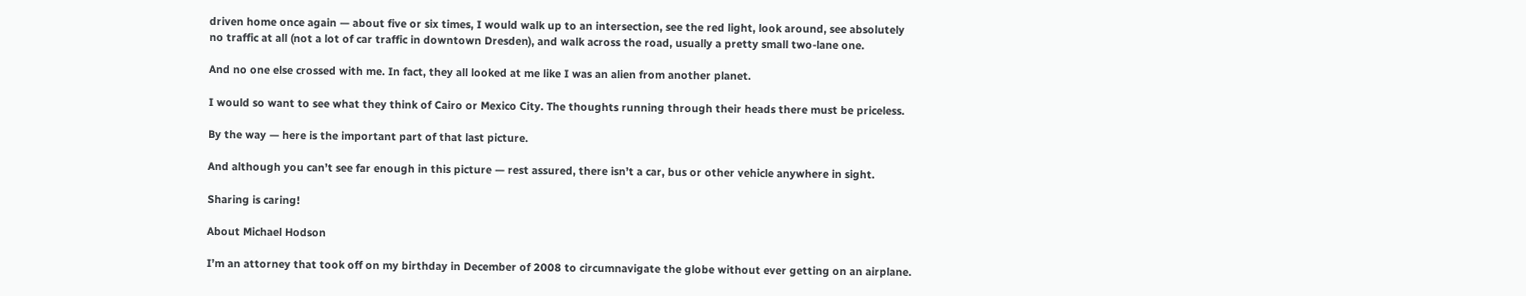driven home once again — about five or six times, I would walk up to an intersection, see the red light, look around, see absolutely no traffic at all (not a lot of car traffic in downtown Dresden), and walk across the road, usually a pretty small two-lane one.

And no one else crossed with me. In fact, they all looked at me like I was an alien from another planet.

I would so want to see what they think of Cairo or Mexico City. The thoughts running through their heads there must be priceless.

By the way — here is the important part of that last picture.

And although you can’t see far enough in this picture — rest assured, there isn’t a car, bus or other vehicle anywhere in sight.

Sharing is caring!

About Michael Hodson

I’m an attorney that took off on my birthday in December of 2008 to circumnavigate the globe without ever getting on an airplane.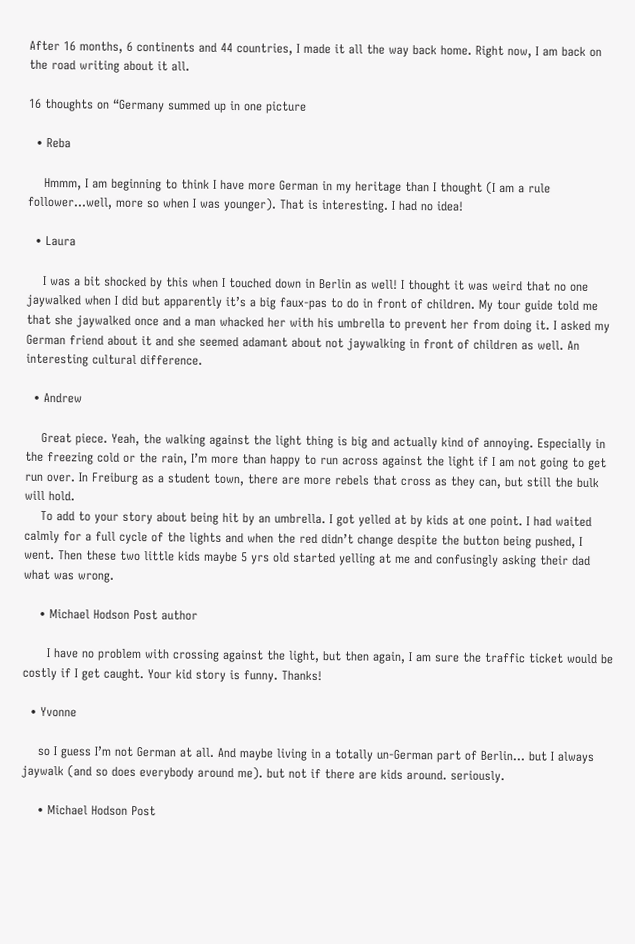After 16 months, 6 continents and 44 countries, I made it all the way back home. Right now, I am back on the road writing about it all.

16 thoughts on “Germany summed up in one picture

  • Reba

    Hmmm, I am beginning to think I have more German in my heritage than I thought (I am a rule follower…well, more so when I was younger). That is interesting. I had no idea!

  • Laura

    I was a bit shocked by this when I touched down in Berlin as well! I thought it was weird that no one jaywalked when I did but apparently it’s a big faux-pas to do in front of children. My tour guide told me that she jaywalked once and a man whacked her with his umbrella to prevent her from doing it. I asked my German friend about it and she seemed adamant about not jaywalking in front of children as well. An interesting cultural difference.

  • Andrew

    Great piece. Yeah, the walking against the light thing is big and actually kind of annoying. Especially in the freezing cold or the rain, I’m more than happy to run across against the light if I am not going to get run over. In Freiburg as a student town, there are more rebels that cross as they can, but still the bulk will hold.
    To add to your story about being hit by an umbrella. I got yelled at by kids at one point. I had waited calmly for a full cycle of the lights and when the red didn’t change despite the button being pushed, I went. Then these two little kids maybe 5 yrs old started yelling at me and confusingly asking their dad what was wrong.

    • Michael Hodson Post author

      I have no problem with crossing against the light, but then again, I am sure the traffic ticket would be costly if I get caught. Your kid story is funny. Thanks!

  • Yvonne

    so I guess I’m not German at all. And maybe living in a totally un-German part of Berlin… but I always jaywalk (and so does everybody around me). but not if there are kids around. seriously.

    • Michael Hodson Post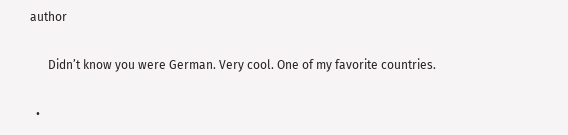author

      Didn’t know you were German. Very cool. One of my favorite countries.

  •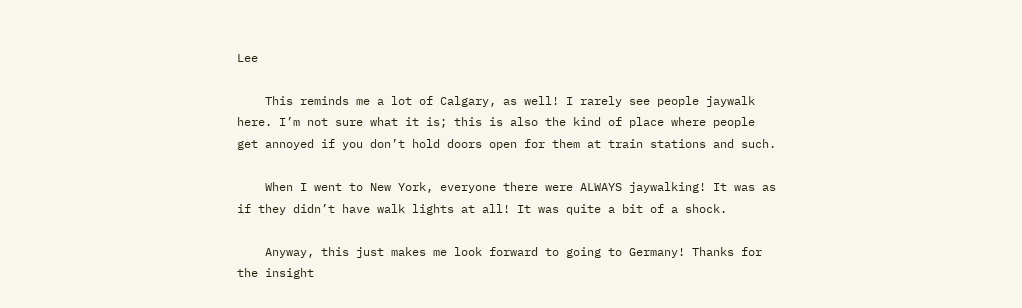Lee

    This reminds me a lot of Calgary, as well! I rarely see people jaywalk here. I’m not sure what it is; this is also the kind of place where people get annoyed if you don’t hold doors open for them at train stations and such.

    When I went to New York, everyone there were ALWAYS jaywalking! It was as if they didn’t have walk lights at all! It was quite a bit of a shock.

    Anyway, this just makes me look forward to going to Germany! Thanks for the insight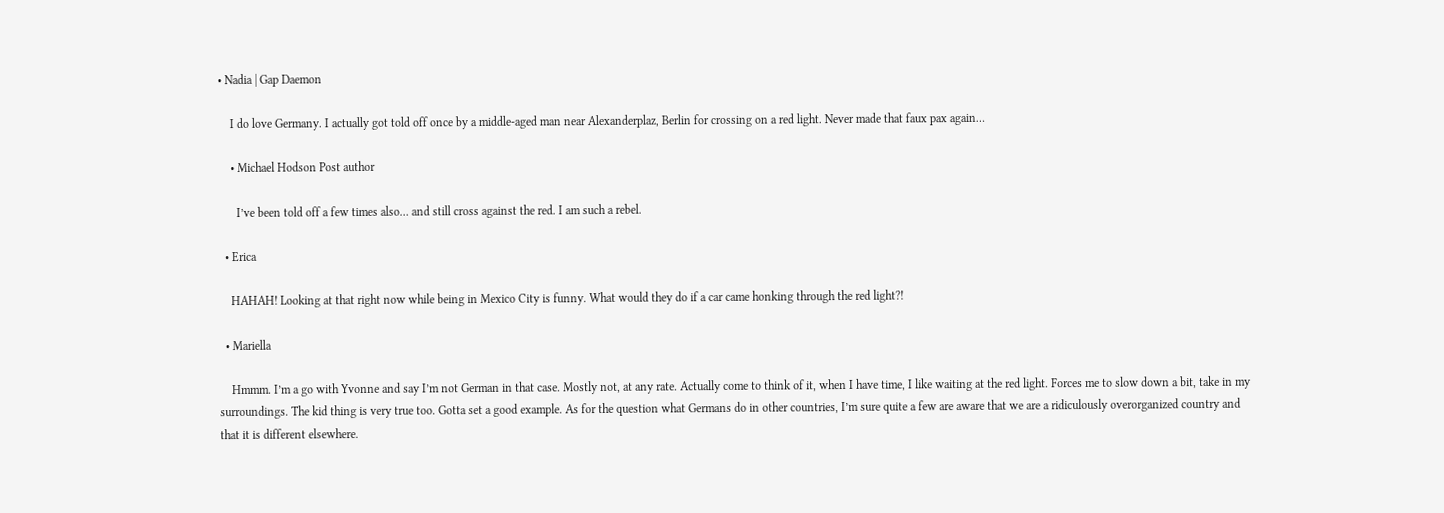• Nadia | Gap Daemon

    I do love Germany. I actually got told off once by a middle-aged man near Alexanderplaz, Berlin for crossing on a red light. Never made that faux pax again…

    • Michael Hodson Post author

      I’ve been told off a few times also… and still cross against the red. I am such a rebel.

  • Erica

    HAHAH! Looking at that right now while being in Mexico City is funny. What would they do if a car came honking through the red light?!

  • Mariella

    Hmmm. I’m a go with Yvonne and say I’m not German in that case. Mostly not, at any rate. Actually come to think of it, when I have time, I like waiting at the red light. Forces me to slow down a bit, take in my surroundings. The kid thing is very true too. Gotta set a good example. As for the question what Germans do in other countries, I’m sure quite a few are aware that we are a ridiculously overorganized country and that it is different elsewhere.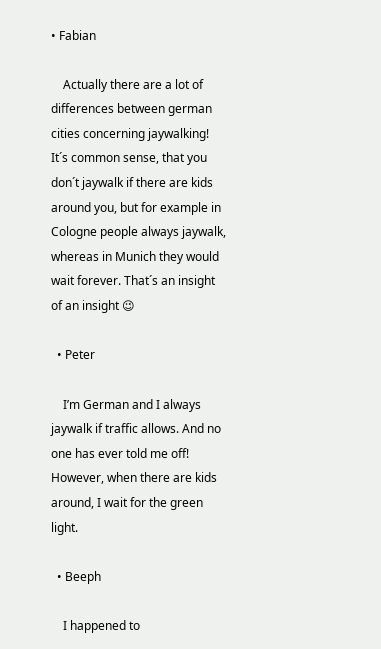• Fabian

    Actually there are a lot of differences between german cities concerning jaywalking! It´s common sense, that you don´t jaywalk if there are kids around you, but for example in Cologne people always jaywalk, whereas in Munich they would wait forever. That´s an insight of an insight 😉

  • Peter

    I’m German and I always jaywalk if traffic allows. And no one has ever told me off! However, when there are kids around, I wait for the green light.

  • Beeph

    I happened to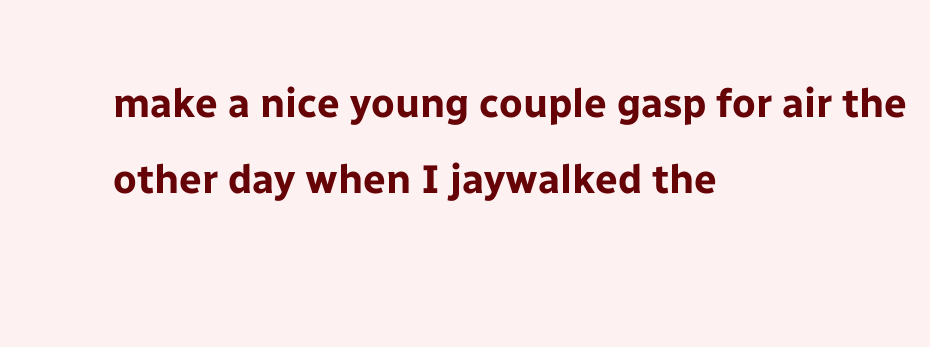make a nice young couple gasp for air the other day when I jaywalked the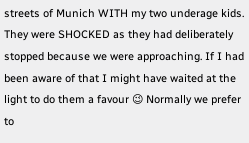streets of Munich WITH my two underage kids. They were SHOCKED as they had deliberately stopped because we were approaching. If I had been aware of that I might have waited at the light to do them a favour 😉 Normally we prefer to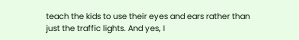teach the kids to use their eyes and ears rather than just the traffic lights. And yes, I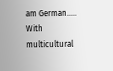am German….. With multicultural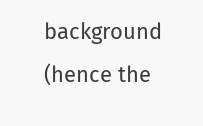background (hence the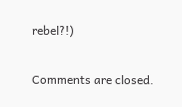rebel?!)

Comments are closed.